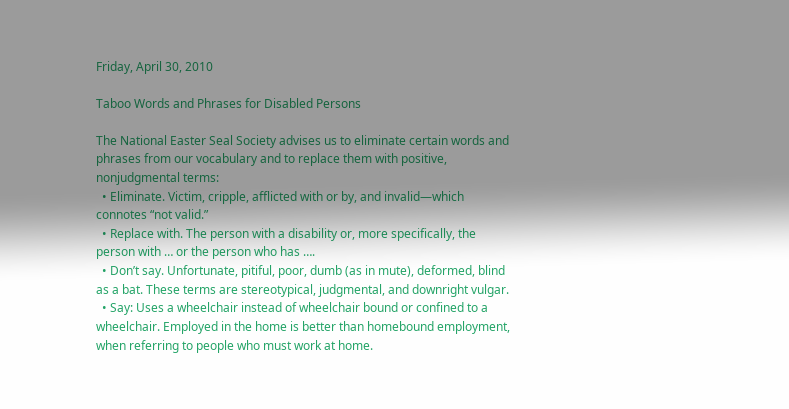Friday, April 30, 2010

Taboo Words and Phrases for Disabled Persons

The National Easter Seal Society advises us to eliminate certain words and phrases from our vocabulary and to replace them with positive, nonjudgmental terms:
  • Eliminate. Victim, cripple, afflicted with or by, and invalid—which connotes “not valid.”
  • Replace with. The person with a disability or, more specifically, the person with … or the person who has ….
  • Don’t say. Unfortunate, pitiful, poor, dumb (as in mute), deformed, blind as a bat. These terms are stereotypical, judgmental, and downright vulgar.
  • Say: Uses a wheelchair instead of wheelchair bound or confined to a wheelchair. Employed in the home is better than homebound employment, when referring to people who must work at home.